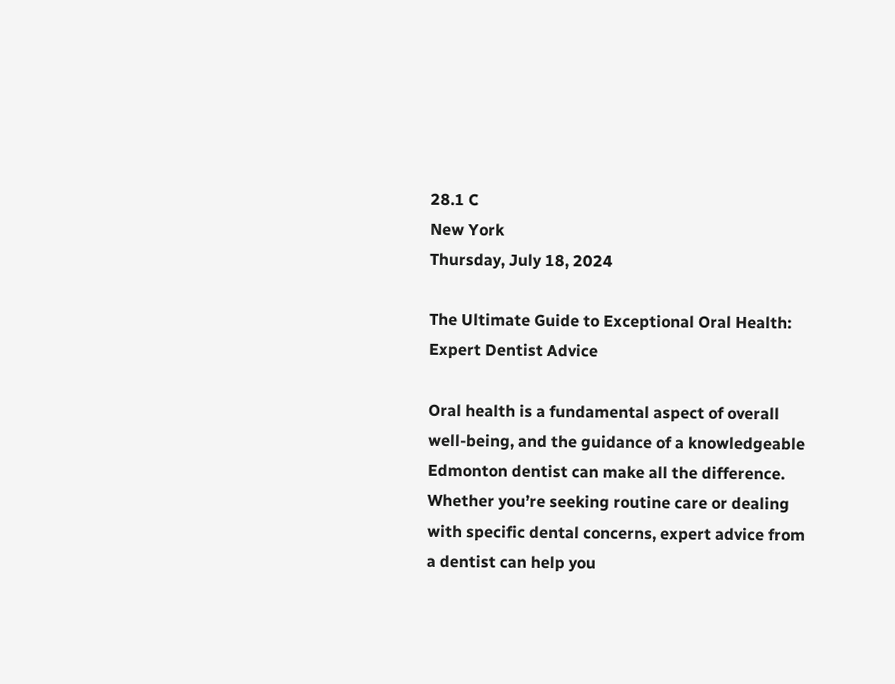28.1 C
New York
Thursday, July 18, 2024

The Ultimate Guide to Exceptional Oral Health: Expert Dentist Advice

Oral health is a fundamental aspect of overall well-being, and the guidance of a knowledgeable Edmonton dentist can make all the difference. Whether you’re seeking routine care or dealing with specific dental concerns, expert advice from a dentist can help you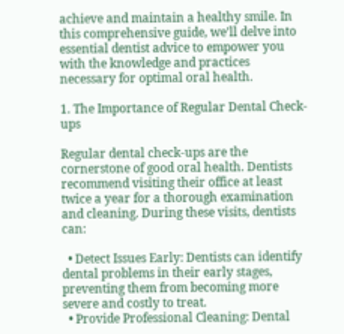achieve and maintain a healthy smile. In this comprehensive guide, we’ll delve into essential dentist advice to empower you with the knowledge and practices necessary for optimal oral health.

1. The Importance of Regular Dental Check-ups

Regular dental check-ups are the cornerstone of good oral health. Dentists recommend visiting their office at least twice a year for a thorough examination and cleaning. During these visits, dentists can:

  • Detect Issues Early: Dentists can identify dental problems in their early stages, preventing them from becoming more severe and costly to treat.
  • Provide Professional Cleaning: Dental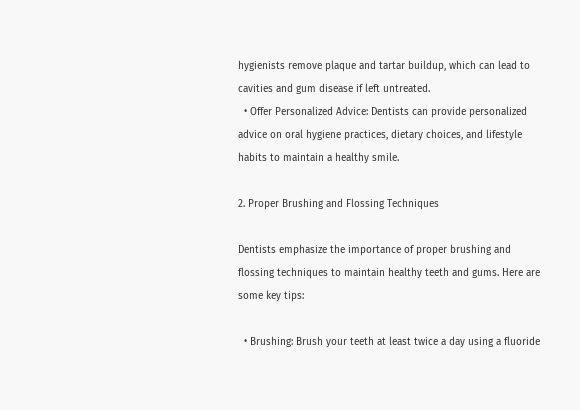hygienists remove plaque and tartar buildup, which can lead to cavities and gum disease if left untreated.
  • Offer Personalized Advice: Dentists can provide personalized advice on oral hygiene practices, dietary choices, and lifestyle habits to maintain a healthy smile.

2. Proper Brushing and Flossing Techniques

Dentists emphasize the importance of proper brushing and flossing techniques to maintain healthy teeth and gums. Here are some key tips:

  • Brushing: Brush your teeth at least twice a day using a fluoride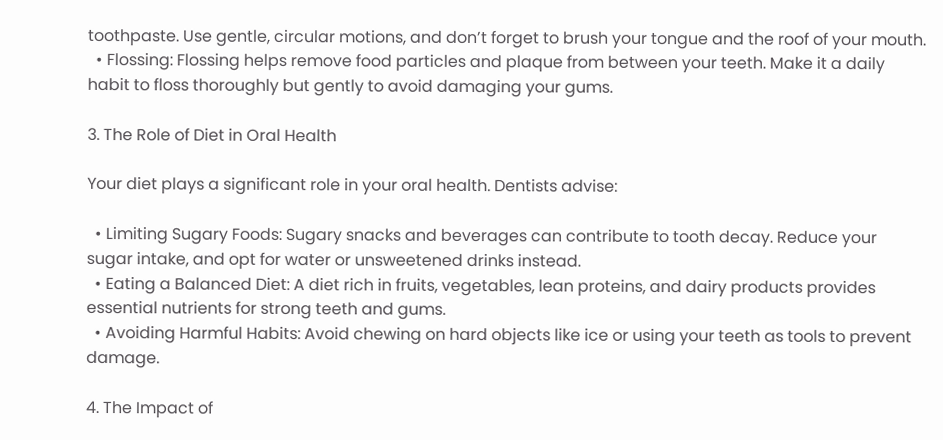toothpaste. Use gentle, circular motions, and don’t forget to brush your tongue and the roof of your mouth.
  • Flossing: Flossing helps remove food particles and plaque from between your teeth. Make it a daily habit to floss thoroughly but gently to avoid damaging your gums.

3. The Role of Diet in Oral Health

Your diet plays a significant role in your oral health. Dentists advise:

  • Limiting Sugary Foods: Sugary snacks and beverages can contribute to tooth decay. Reduce your sugar intake, and opt for water or unsweetened drinks instead.
  • Eating a Balanced Diet: A diet rich in fruits, vegetables, lean proteins, and dairy products provides essential nutrients for strong teeth and gums.
  • Avoiding Harmful Habits: Avoid chewing on hard objects like ice or using your teeth as tools to prevent damage.

4. The Impact of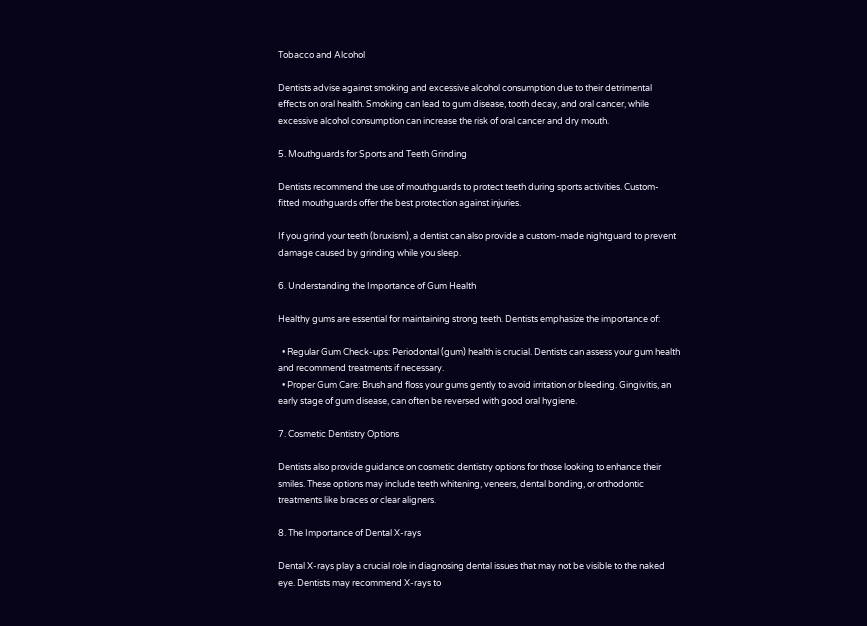Tobacco and Alcohol

Dentists advise against smoking and excessive alcohol consumption due to their detrimental effects on oral health. Smoking can lead to gum disease, tooth decay, and oral cancer, while excessive alcohol consumption can increase the risk of oral cancer and dry mouth.

5. Mouthguards for Sports and Teeth Grinding

Dentists recommend the use of mouthguards to protect teeth during sports activities. Custom-fitted mouthguards offer the best protection against injuries.

If you grind your teeth (bruxism), a dentist can also provide a custom-made nightguard to prevent damage caused by grinding while you sleep.

6. Understanding the Importance of Gum Health

Healthy gums are essential for maintaining strong teeth. Dentists emphasize the importance of:

  • Regular Gum Check-ups: Periodontal (gum) health is crucial. Dentists can assess your gum health and recommend treatments if necessary.
  • Proper Gum Care: Brush and floss your gums gently to avoid irritation or bleeding. Gingivitis, an early stage of gum disease, can often be reversed with good oral hygiene.

7. Cosmetic Dentistry Options

Dentists also provide guidance on cosmetic dentistry options for those looking to enhance their smiles. These options may include teeth whitening, veneers, dental bonding, or orthodontic treatments like braces or clear aligners.

8. The Importance of Dental X-rays

Dental X-rays play a crucial role in diagnosing dental issues that may not be visible to the naked eye. Dentists may recommend X-rays to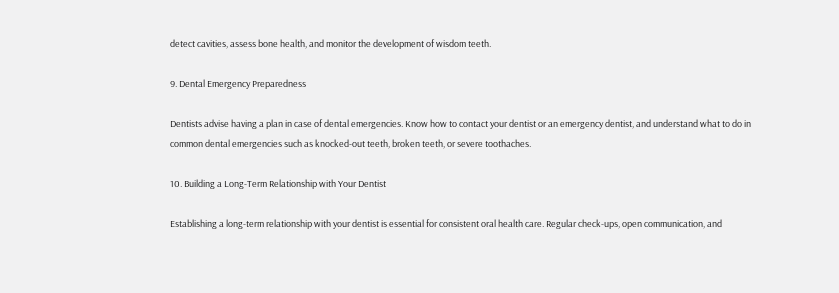detect cavities, assess bone health, and monitor the development of wisdom teeth.

9. Dental Emergency Preparedness

Dentists advise having a plan in case of dental emergencies. Know how to contact your dentist or an emergency dentist, and understand what to do in common dental emergencies such as knocked-out teeth, broken teeth, or severe toothaches.

10. Building a Long-Term Relationship with Your Dentist

Establishing a long-term relationship with your dentist is essential for consistent oral health care. Regular check-ups, open communication, and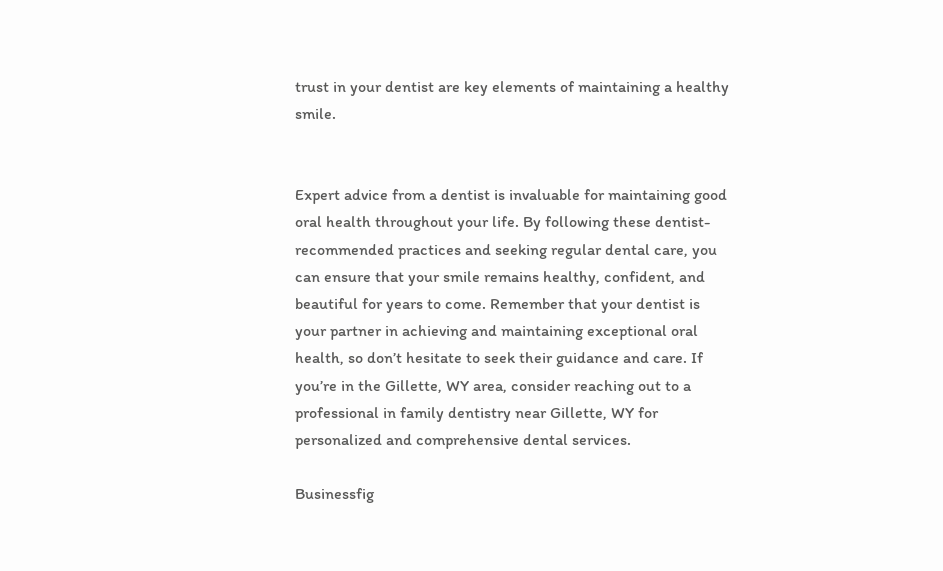trust in your dentist are key elements of maintaining a healthy smile.


Expert advice from a dentist is invaluable for maintaining good oral health throughout your life. By following these dentist-recommended practices and seeking regular dental care, you can ensure that your smile remains healthy, confident, and beautiful for years to come. Remember that your dentist is your partner in achieving and maintaining exceptional oral health, so don’t hesitate to seek their guidance and care. If you’re in the Gillette, WY area, consider reaching out to a professional in family dentistry near Gillette, WY for personalized and comprehensive dental services.

Businessfig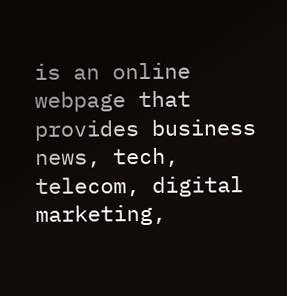is an online webpage that provides business news, tech, telecom, digital marketing,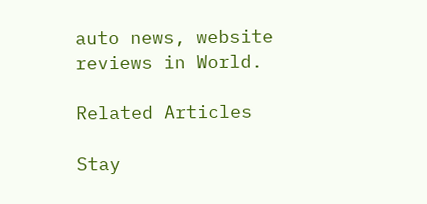auto news, website reviews in World.

Related Articles

Stay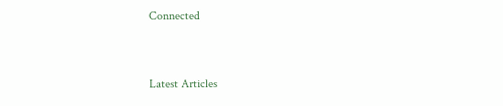Connected


Latest Articles